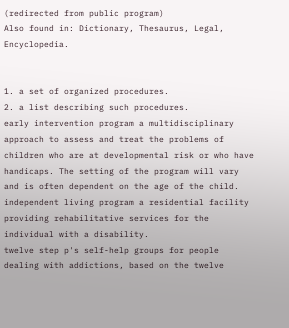(redirected from public program)
Also found in: Dictionary, Thesaurus, Legal, Encyclopedia.


1. a set of organized procedures.
2. a list describing such procedures.
early intervention program a multidisciplinary approach to assess and treat the problems of children who are at developmental risk or who have handicaps. The setting of the program will vary and is often dependent on the age of the child.
independent living program a residential facility providing rehabilitative services for the individual with a disability.
twelve step p's self-help groups for people dealing with addictions, based on the twelve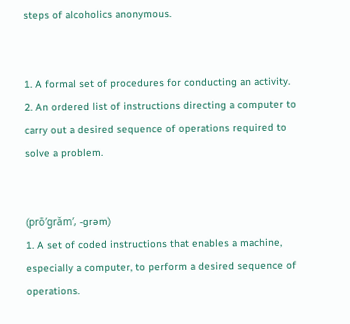steps of alcoholics anonymous.


1. A formal set of procedures for conducting an activity.
2. An ordered list of instructions directing a computer to carry out a desired sequence of operations required to solve a problem.


(prō′grăm′, -grəm)
1. A set of coded instructions that enables a machine, especially a computer, to perform a desired sequence of operations.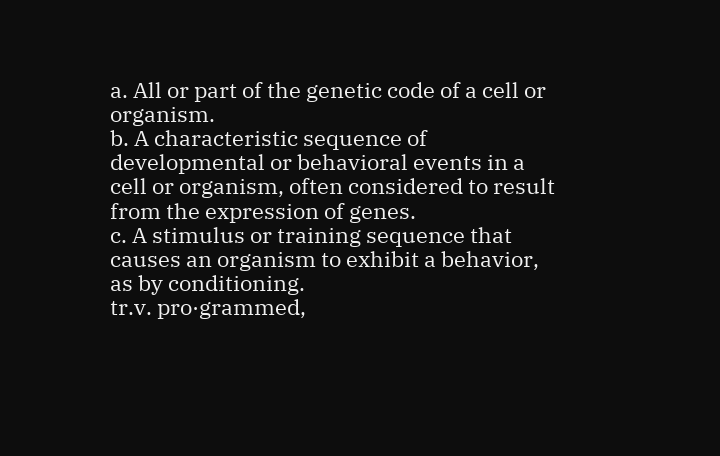a. All or part of the genetic code of a cell or organism.
b. A characteristic sequence of developmental or behavioral events in a cell or organism, often considered to result from the expression of genes.
c. A stimulus or training sequence that causes an organism to exhibit a behavior, as by conditioning.
tr.v. pro·grammed,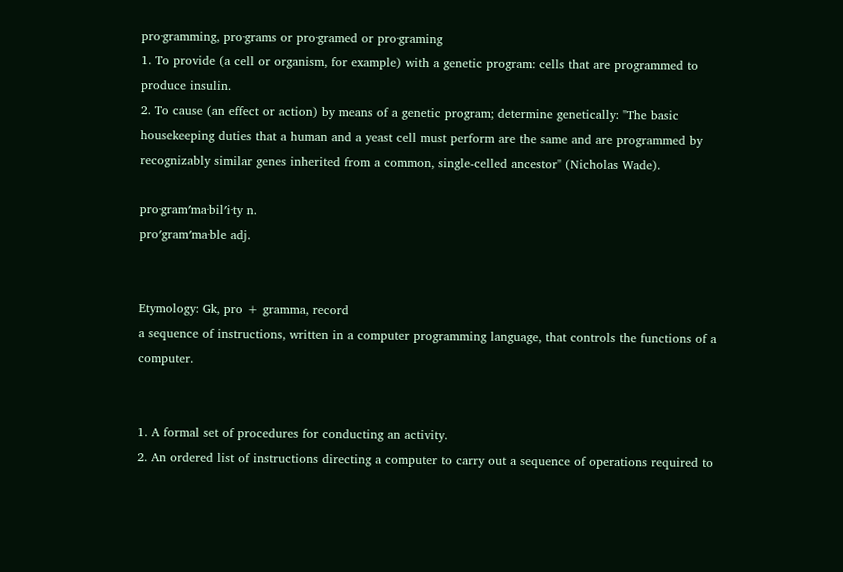pro·gramming, pro·grams or pro·gramed or pro·graming
1. To provide (a cell or organism, for example) with a genetic program: cells that are programmed to produce insulin.
2. To cause (an effect or action) by means of a genetic program; determine genetically: "The basic housekeeping duties that a human and a yeast cell must perform are the same and are programmed by recognizably similar genes inherited from a common, single-celled ancestor" (Nicholas Wade).

pro·gram′ma·bil′i·ty n.
pro′gram′ma·ble adj.


Etymology: Gk, pro + gramma, record
a sequence of instructions, written in a computer programming language, that controls the functions of a computer.


1. A formal set of procedures for conducting an activity.
2. An ordered list of instructions directing a computer to carry out a sequence of operations required to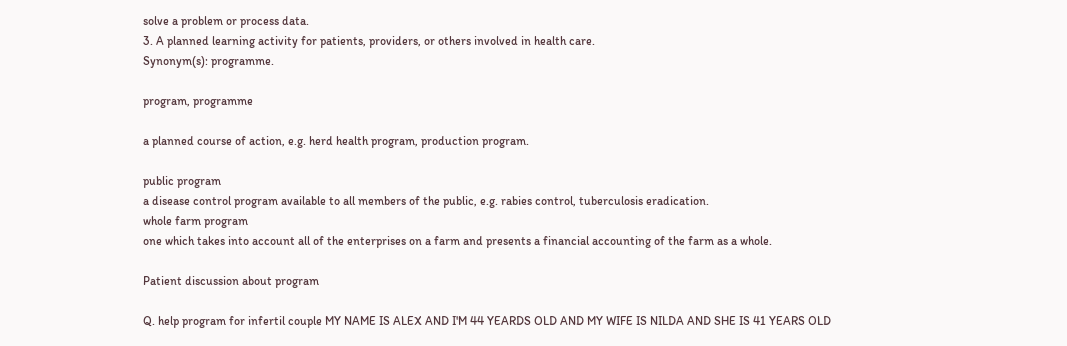solve a problem or process data.
3. A planned learning activity for patients, providers, or others involved in health care.
Synonym(s): programme.

program, programme

a planned course of action, e.g. herd health program, production program.

public program
a disease control program available to all members of the public, e.g. rabies control, tuberculosis eradication.
whole farm program
one which takes into account all of the enterprises on a farm and presents a financial accounting of the farm as a whole.

Patient discussion about program

Q. help program for infertil couple MY NAME IS ALEX AND I'M 44 YEARDS OLD AND MY WIFE IS NILDA AND SHE IS 41 YEARS OLD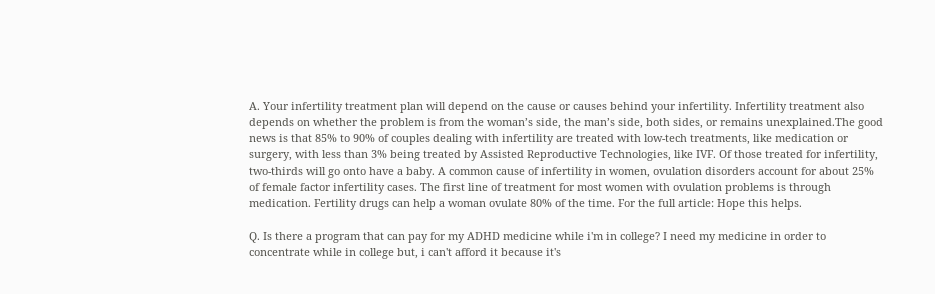A. Your infertility treatment plan will depend on the cause or causes behind your infertility. Infertility treatment also depends on whether the problem is from the woman’s side, the man’s side, both sides, or remains unexplained.The good news is that 85% to 90% of couples dealing with infertility are treated with low-tech treatments, like medication or surgery, with less than 3% being treated by Assisted Reproductive Technologies, like IVF. Of those treated for infertility, two-thirds will go onto have a baby. A common cause of infertility in women, ovulation disorders account for about 25% of female factor infertility cases. The first line of treatment for most women with ovulation problems is through medication. Fertility drugs can help a woman ovulate 80% of the time. For the full article: Hope this helps.

Q. Is there a program that can pay for my ADHD medicine while i'm in college? I need my medicine in order to concentrate while in college but, i can't afford it because it's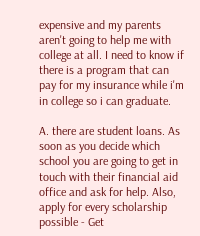expensive and my parents aren't going to help me with college at all. I need to know if there is a program that can pay for my insurance while i'm in college so i can graduate.

A. there are student loans. As soon as you decide which school you are going to get in touch with their financial aid office and ask for help. Also, apply for every scholarship possible - Get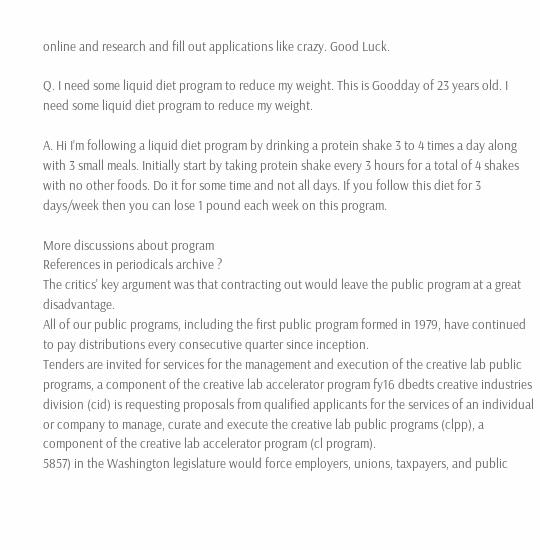online and research and fill out applications like crazy. Good Luck.

Q. I need some liquid diet program to reduce my weight. This is Goodday of 23 years old. I need some liquid diet program to reduce my weight.

A. Hi I’m following a liquid diet program by drinking a protein shake 3 to 4 times a day along with 3 small meals. Initially start by taking protein shake every 3 hours for a total of 4 shakes with no other foods. Do it for some time and not all days. If you follow this diet for 3 days/week then you can lose 1 pound each week on this program.

More discussions about program
References in periodicals archive ?
The critics' key argument was that contracting out would leave the public program at a great disadvantage.
All of our public programs, including the first public program formed in 1979, have continued to pay distributions every consecutive quarter since inception.
Tenders are invited for services for the management and execution of the creative lab public programs, a component of the creative lab accelerator program fy16 dbedts creative industries division (cid) is requesting proposals from qualified applicants for the services of an individual or company to manage, curate and execute the creative lab public programs (clpp), a component of the creative lab accelerator program (cl program).
5857) in the Washington legislature would force employers, unions, taxpayers, and public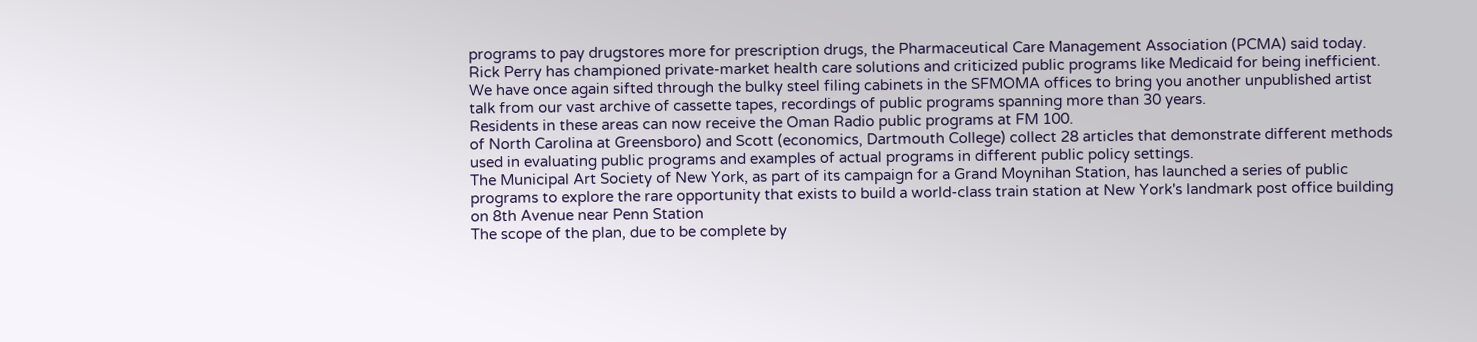programs to pay drugstores more for prescription drugs, the Pharmaceutical Care Management Association (PCMA) said today.
Rick Perry has championed private-market health care solutions and criticized public programs like Medicaid for being inefficient.
We have once again sifted through the bulky steel filing cabinets in the SFMOMA offices to bring you another unpublished artist talk from our vast archive of cassette tapes, recordings of public programs spanning more than 30 years.
Residents in these areas can now receive the Oman Radio public programs at FM 100.
of North Carolina at Greensboro) and Scott (economics, Dartmouth College) collect 28 articles that demonstrate different methods used in evaluating public programs and examples of actual programs in different public policy settings.
The Municipal Art Society of New York, as part of its campaign for a Grand Moynihan Station, has launched a series of public programs to explore the rare opportunity that exists to build a world-class train station at New York's landmark post office building on 8th Avenue near Penn Station
The scope of the plan, due to be complete by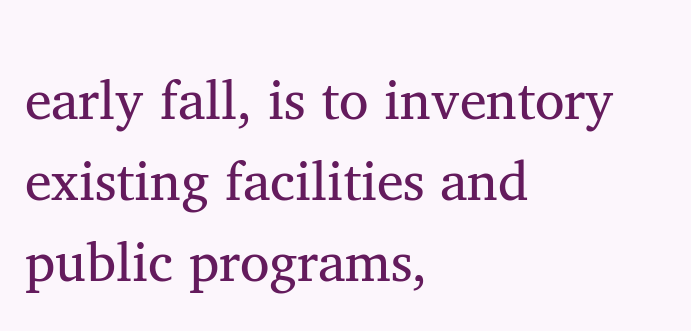early fall, is to inventory existing facilities and public programs,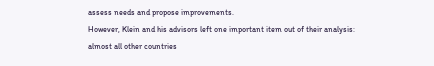assess needs and propose improvements.
However, Klein and his advisors left one important item out of their analysis: almost all other countries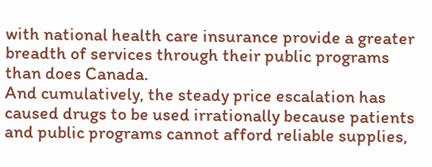with national health care insurance provide a greater breadth of services through their public programs than does Canada.
And cumulatively, the steady price escalation has caused drugs to be used irrationally because patients and public programs cannot afford reliable supplies,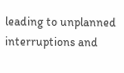leading to unplanned interruptions and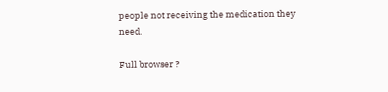people not receiving the medication they need.

Full browser ?